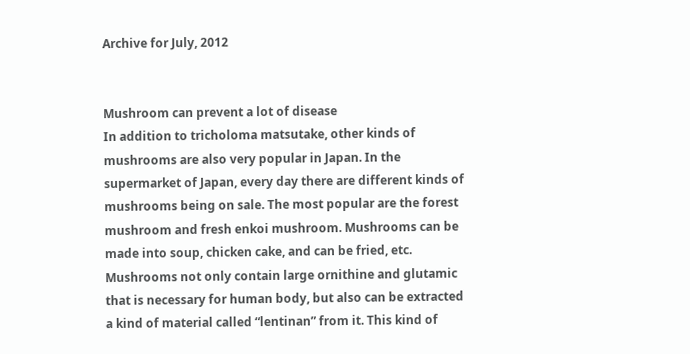Archive for July, 2012


Mushroom can prevent a lot of disease
In addition to tricholoma matsutake, other kinds of mushrooms are also very popular in Japan. In the supermarket of Japan, every day there are different kinds of mushrooms being on sale. The most popular are the forest mushroom and fresh enkoi mushroom. Mushrooms can be made into soup, chicken cake, and can be fried, etc. Mushrooms not only contain large ornithine and glutamic that is necessary for human body, but also can be extracted a kind of material called “lentinan” from it. This kind of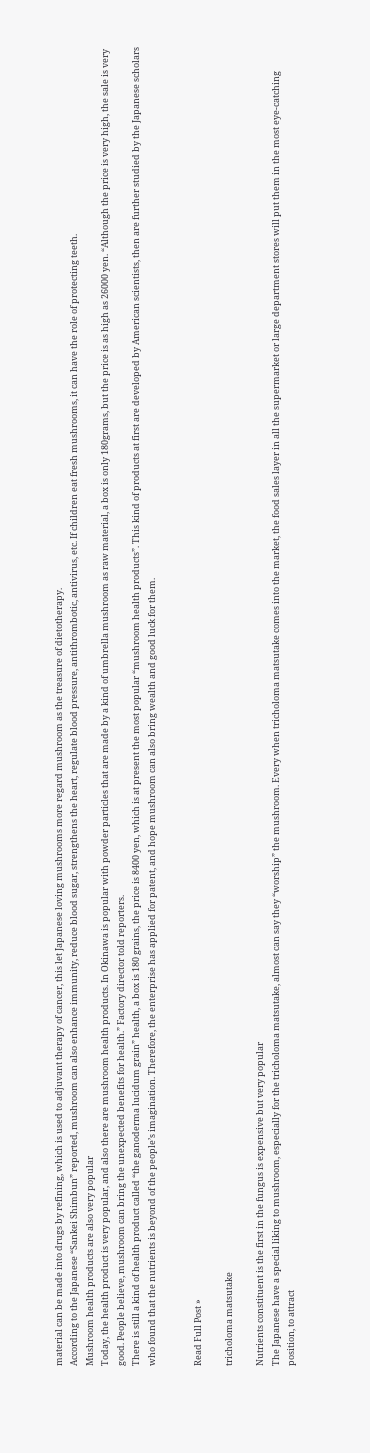material can be made into drugs by refining, which is used to adjuvant therapy of cancer, this let Japanese loving mushrooms more regard mushroom as the treasure of dietotherapy.
According to the Japanese “Sankei Shimbun” reported, mushroom can also enhance immunity, reduce blood sugar, strengthens the heart, regulate blood pressure, antithrombotic, antivirus, etc. If children eat fresh mushrooms, it can have the role of protecting teeth.
Mushroom health products are also very popular
Today, the health product is very popular, and also there are mushroom health products. In Okinawa is popular with powder particles that are made by a kind of umbrella mushroom as raw material, a box is only 180grams, but the price is as high as 26000 yen. “Although the price is very high, the sale is very good. People believe, mushroom can bring the unexpected benefits for health.” Factory director told reporters.
There is still a kind of health product called “the ganoderma lucidum grain” health, a box is 180 grains, the price is 8400 yen, which is at present the most popular “mushroom health products”. This kind of products at first are developed by American scientists, then are further studied by the Japanese scholars who found that the nutrients is beyond of the people’s imagination. Therefore, the enterprise has applied for patent, and hope mushroom can also bring wealth and good luck for them.


Read Full Post »

tricholoma matsutake

Nutrients constituent is the first in the fungus is expensive but very popular
The Japanese have a special liking to mushroom, especially for the tricholoma matsutake, almost can say they “worship” the mushroom. Every when tricholoma matsutake comes into the market, the food sales layer in all the supermarket or large department stores will put them in the most eye-catching position, to attract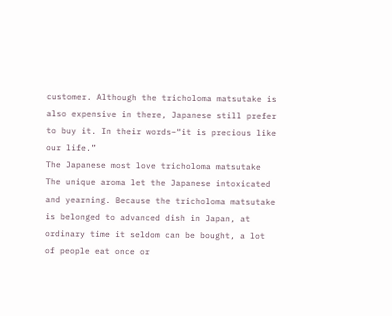customer. Although the tricholoma matsutake is also expensive in there, Japanese still prefer to buy it. In their words–“it is precious like our life.”
The Japanese most love tricholoma matsutake
The unique aroma let the Japanese intoxicated and yearning. Because the tricholoma matsutake is belonged to advanced dish in Japan, at ordinary time it seldom can be bought, a lot of people eat once or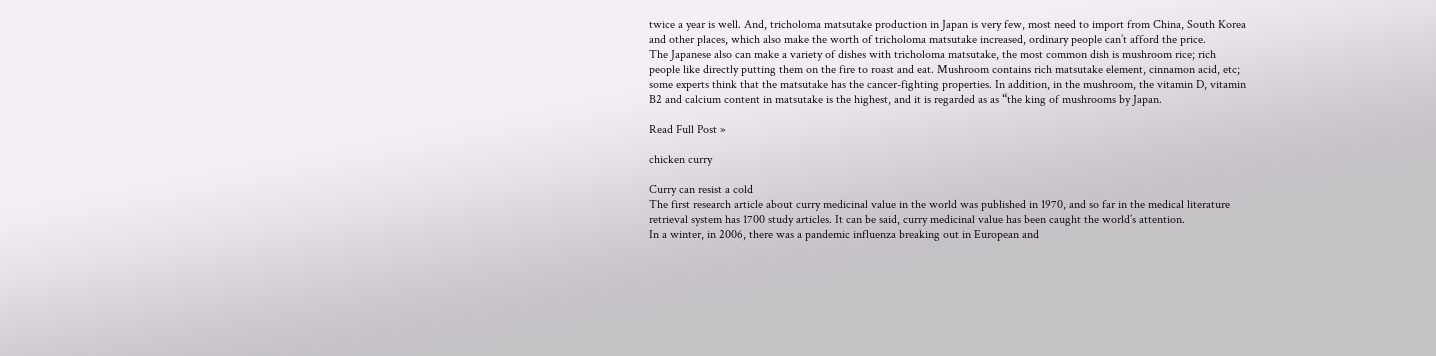twice a year is well. And, tricholoma matsutake production in Japan is very few, most need to import from China, South Korea and other places, which also make the worth of tricholoma matsutake increased, ordinary people can’t afford the price.
The Japanese also can make a variety of dishes with tricholoma matsutake, the most common dish is mushroom rice; rich people like directly putting them on the fire to roast and eat. Mushroom contains rich matsutake element, cinnamon acid, etc; some experts think that the matsutake has the cancer-fighting properties. In addition, in the mushroom, the vitamin D, vitamin B2 and calcium content in matsutake is the highest, and it is regarded as as “the king of mushrooms by Japan.

Read Full Post »

chicken curry

Curry can resist a cold
The first research article about curry medicinal value in the world was published in 1970, and so far in the medical literature retrieval system has 1700 study articles. It can be said, curry medicinal value has been caught the world’s attention.
In a winter, in 2006, there was a pandemic influenza breaking out in European and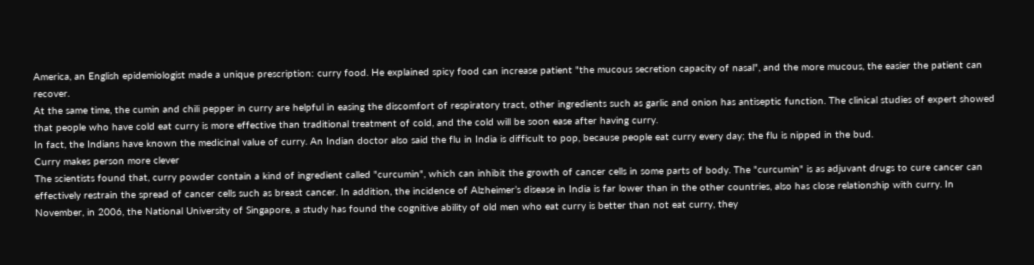America, an English epidemiologist made a unique prescription: curry food. He explained spicy food can increase patient "the mucous secretion capacity of nasal", and the more mucous, the easier the patient can recover.
At the same time, the cumin and chili pepper in curry are helpful in easing the discomfort of respiratory tract, other ingredients such as garlic and onion has antiseptic function. The clinical studies of expert showed that people who have cold eat curry is more effective than traditional treatment of cold, and the cold will be soon ease after having curry.
In fact, the Indians have known the medicinal value of curry. An Indian doctor also said the flu in India is difficult to pop, because people eat curry every day; the flu is nipped in the bud.
Curry makes person more clever
The scientists found that, curry powder contain a kind of ingredient called "curcumin", which can inhibit the growth of cancer cells in some parts of body. The "curcumin" is as adjuvant drugs to cure cancer can effectively restrain the spread of cancer cells such as breast cancer. In addition, the incidence of Alzheimer’s disease in India is far lower than in the other countries, also has close relationship with curry. In November, in 2006, the National University of Singapore, a study has found the cognitive ability of old men who eat curry is better than not eat curry, they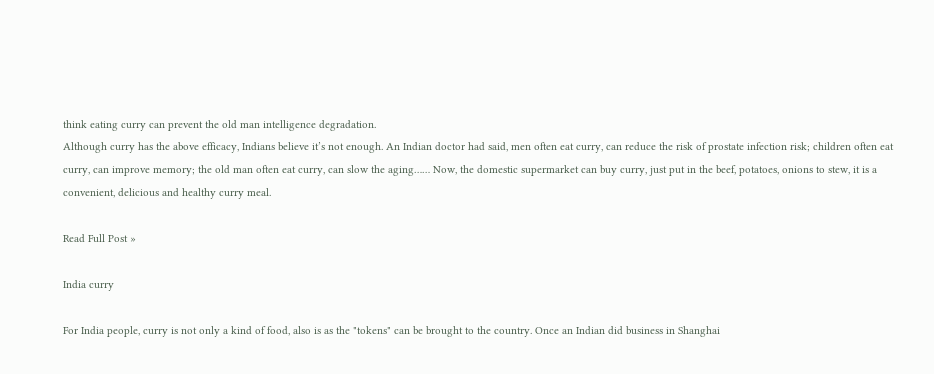think eating curry can prevent the old man intelligence degradation.
Although curry has the above efficacy, Indians believe it’s not enough. An Indian doctor had said, men often eat curry, can reduce the risk of prostate infection risk; children often eat curry, can improve memory; the old man often eat curry, can slow the aging…… Now, the domestic supermarket can buy curry, just put in the beef, potatoes, onions to stew, it is a convenient, delicious and healthy curry meal.

Read Full Post »

India curry

For India people, curry is not only a kind of food, also is as the "tokens" can be brought to the country. Once an Indian did business in Shanghai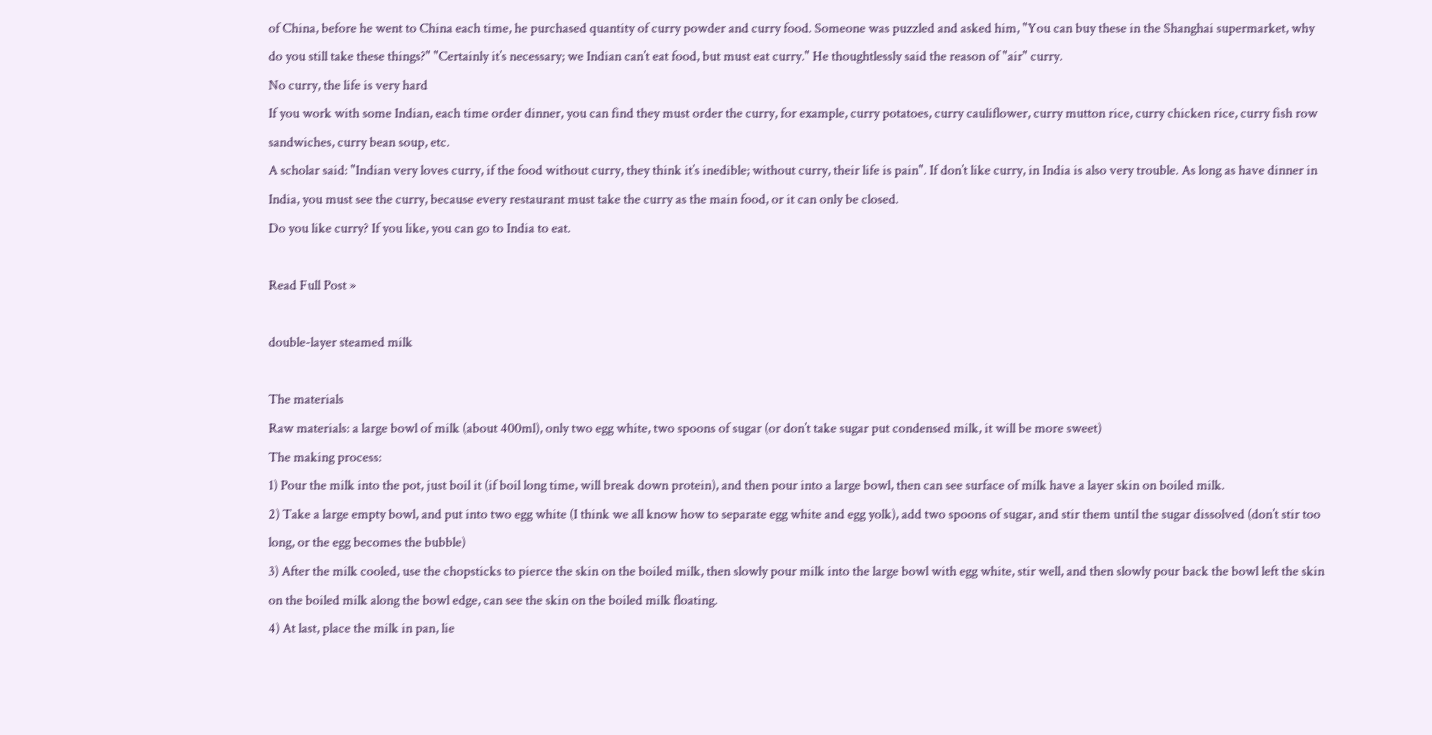of China, before he went to China each time, he purchased quantity of curry powder and curry food. Someone was puzzled and asked him, "You can buy these in the Shanghai supermarket, why do you still take these things?" "Certainly it’s necessary; we Indian can’t eat food, but must eat curry." He thoughtlessly said the reason of "air" curry.
No curry, the life is very hard
If you work with some Indian, each time order dinner, you can find they must order the curry, for example, curry potatoes, curry cauliflower, curry mutton rice, curry chicken rice, curry fish row sandwiches, curry bean soup, etc.
A scholar said: "Indian very loves curry, if the food without curry, they think it’s inedible; without curry, their life is pain". If don’t like curry, in India is also very trouble. As long as have dinner in India, you must see the curry, because every restaurant must take the curry as the main food, or it can only be closed.
Do you like curry? If you like, you can go to India to eat.

Read Full Post »

double-layer steamed milk

The materials
Raw materials: a large bowl of milk (about 400ml), only two egg white, two spoons of sugar (or don’t take sugar put condensed milk, it will be more sweet)
The making process:
1) Pour the milk into the pot, just boil it (if boil long time, will break down protein), and then pour into a large bowl, then can see surface of milk have a layer skin on boiled milk.
2) Take a large empty bowl, and put into two egg white (I think we all know how to separate egg white and egg yolk), add two spoons of sugar, and stir them until the sugar dissolved (don’t stir too long, or the egg becomes the bubble)
3) After the milk cooled, use the chopsticks to pierce the skin on the boiled milk, then slowly pour milk into the large bowl with egg white, stir well, and then slowly pour back the bowl left the skin on the boiled milk along the bowl edge, can see the skin on the boiled milk floating.
4) At last, place the milk in pan, lie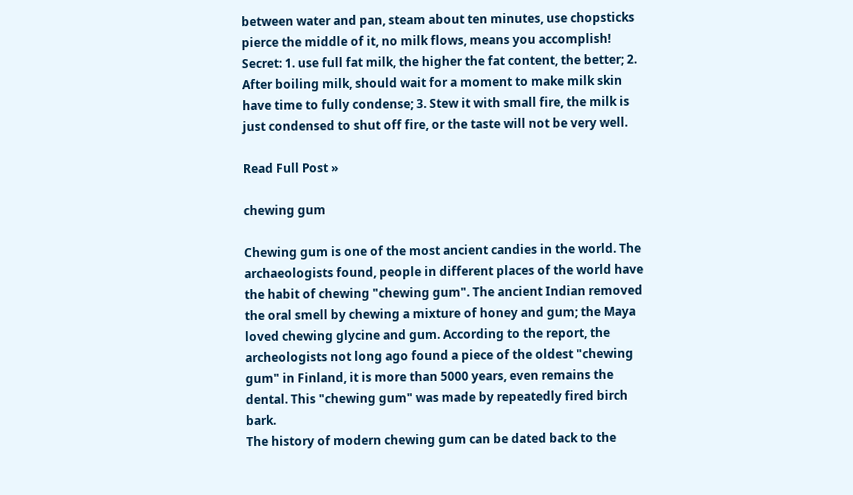between water and pan, steam about ten minutes, use chopsticks pierce the middle of it, no milk flows, means you accomplish!
Secret: 1. use full fat milk, the higher the fat content, the better; 2. After boiling milk, should wait for a moment to make milk skin have time to fully condense; 3. Stew it with small fire, the milk is just condensed to shut off fire, or the taste will not be very well.

Read Full Post »

chewing gum

Chewing gum is one of the most ancient candies in the world. The archaeologists found, people in different places of the world have the habit of chewing "chewing gum". The ancient Indian removed the oral smell by chewing a mixture of honey and gum; the Maya loved chewing glycine and gum. According to the report, the archeologists not long ago found a piece of the oldest "chewing gum" in Finland, it is more than 5000 years, even remains the dental. This "chewing gum" was made by repeatedly fired birch bark.
The history of modern chewing gum can be dated back to the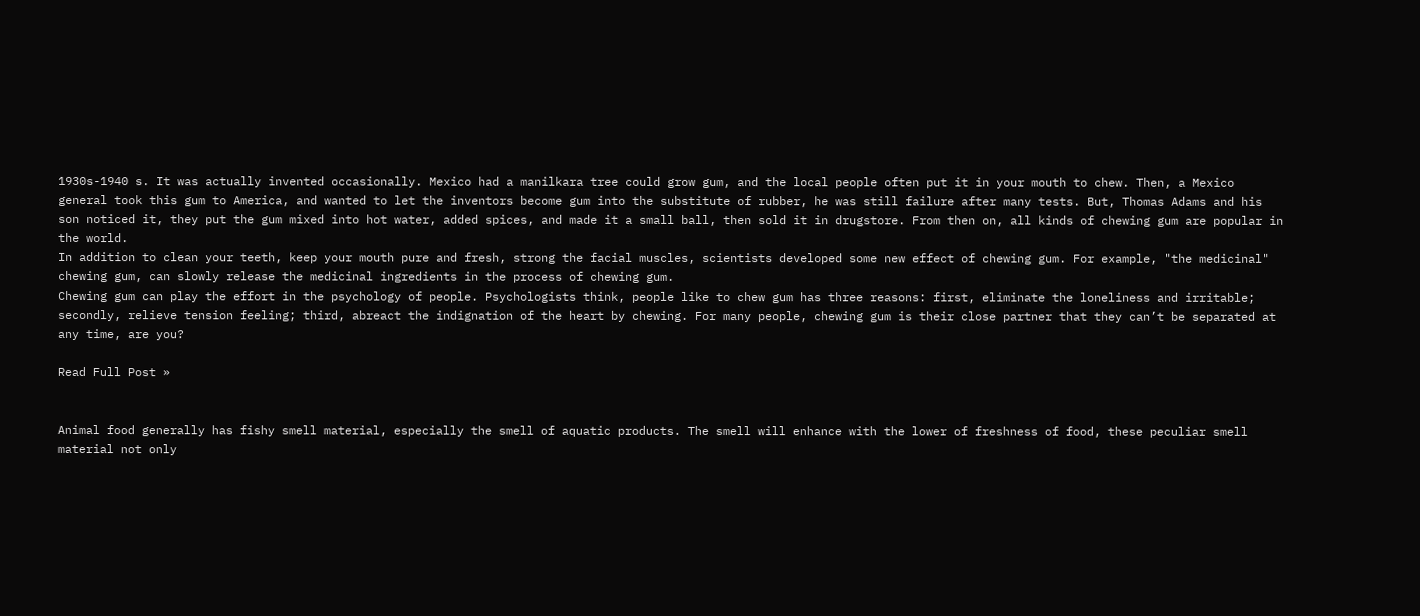1930s-1940 s. It was actually invented occasionally. Mexico had a manilkara tree could grow gum, and the local people often put it in your mouth to chew. Then, a Mexico general took this gum to America, and wanted to let the inventors become gum into the substitute of rubber, he was still failure after many tests. But, Thomas Adams and his son noticed it, they put the gum mixed into hot water, added spices, and made it a small ball, then sold it in drugstore. From then on, all kinds of chewing gum are popular in the world.
In addition to clean your teeth, keep your mouth pure and fresh, strong the facial muscles, scientists developed some new effect of chewing gum. For example, "the medicinal" chewing gum, can slowly release the medicinal ingredients in the process of chewing gum.
Chewing gum can play the effort in the psychology of people. Psychologists think, people like to chew gum has three reasons: first, eliminate the loneliness and irritable; secondly, relieve tension feeling; third, abreact the indignation of the heart by chewing. For many people, chewing gum is their close partner that they can’t be separated at any time, are you?

Read Full Post »


Animal food generally has fishy smell material, especially the smell of aquatic products. The smell will enhance with the lower of freshness of food, these peculiar smell material not only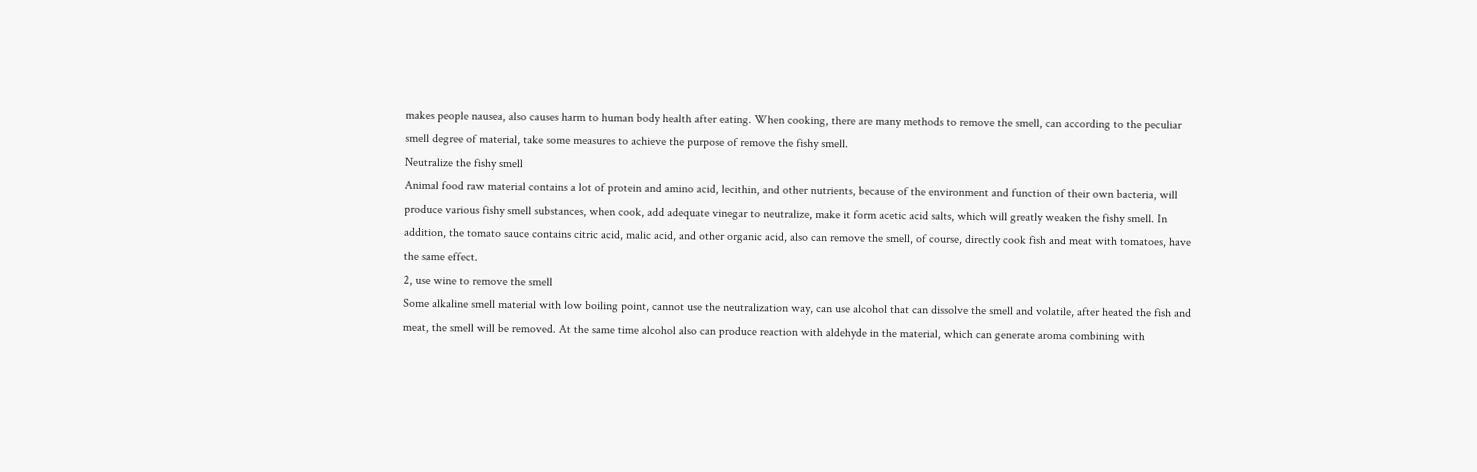makes people nausea, also causes harm to human body health after eating. When cooking, there are many methods to remove the smell, can according to the peculiar smell degree of material, take some measures to achieve the purpose of remove the fishy smell.
Neutralize the fishy smell
Animal food raw material contains a lot of protein and amino acid, lecithin, and other nutrients, because of the environment and function of their own bacteria, will produce various fishy smell substances, when cook, add adequate vinegar to neutralize, make it form acetic acid salts, which will greatly weaken the fishy smell. In addition, the tomato sauce contains citric acid, malic acid, and other organic acid, also can remove the smell, of course, directly cook fish and meat with tomatoes, have the same effect.
2, use wine to remove the smell
Some alkaline smell material with low boiling point, cannot use the neutralization way, can use alcohol that can dissolve the smell and volatile, after heated the fish and meat, the smell will be removed. At the same time alcohol also can produce reaction with aldehyde in the material, which can generate aroma combining with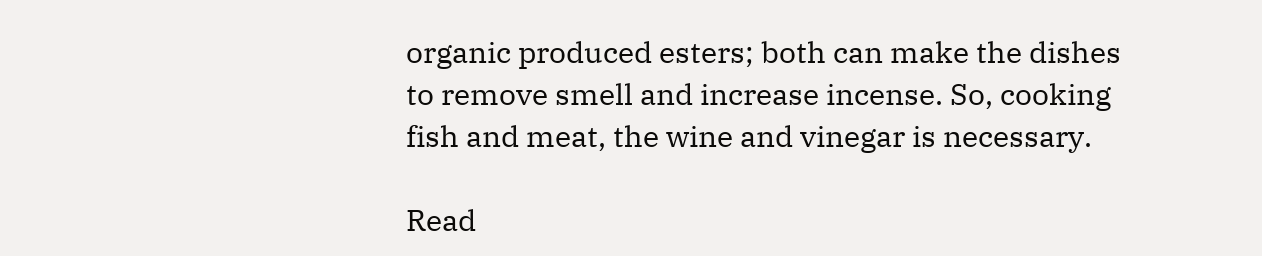organic produced esters; both can make the dishes to remove smell and increase incense. So, cooking fish and meat, the wine and vinegar is necessary.

Read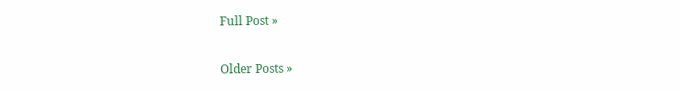Full Post »

Older Posts »